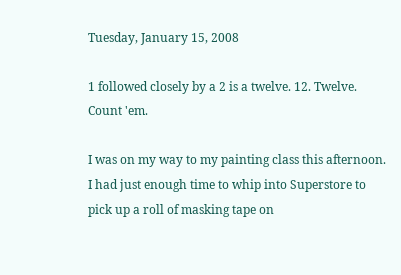Tuesday, January 15, 2008

1 followed closely by a 2 is a twelve. 12. Twelve. Count 'em.

I was on my way to my painting class this afternoon. I had just enough time to whip into Superstore to pick up a roll of masking tape on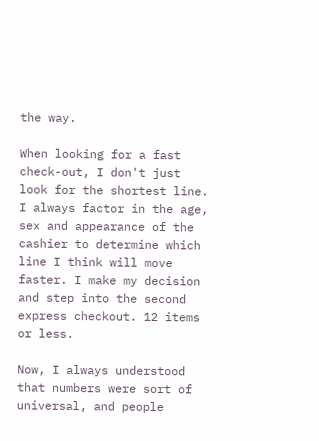the way.

When looking for a fast check-out, I don't just look for the shortest line. I always factor in the age, sex and appearance of the cashier to determine which line I think will move faster. I make my decision and step into the second express checkout. 12 items or less.

Now, I always understood that numbers were sort of universal, and people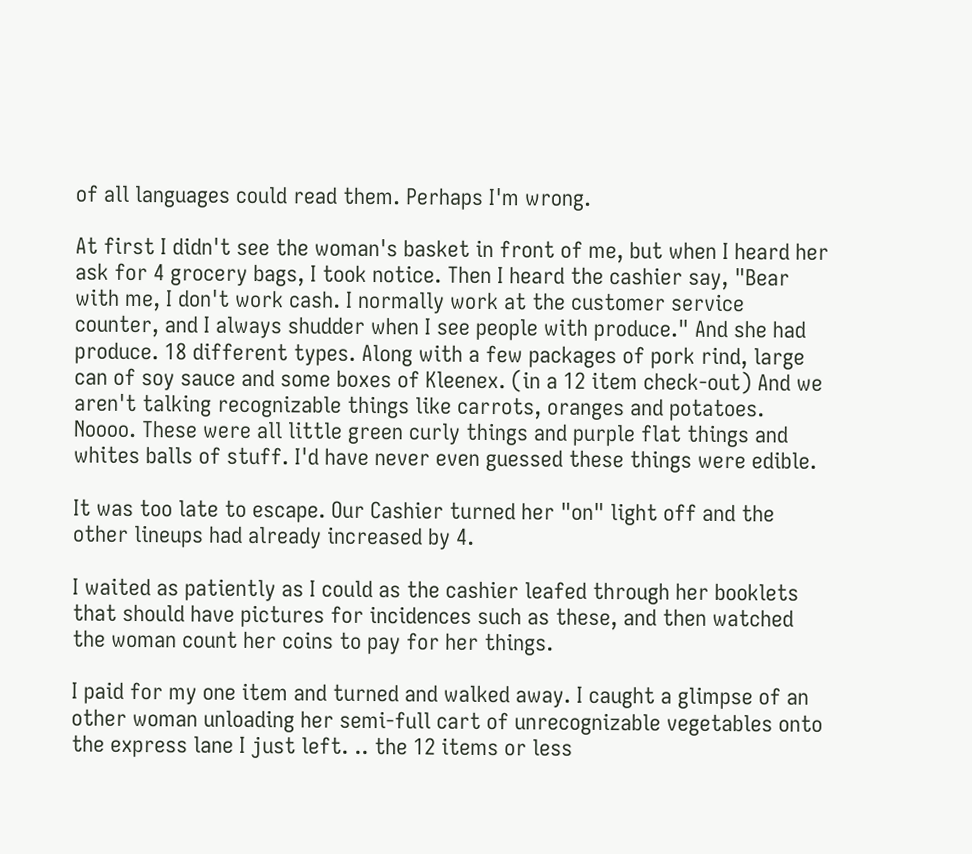of all languages could read them. Perhaps I'm wrong.

At first I didn't see the woman's basket in front of me, but when I heard her ask for 4 grocery bags, I took notice. Then I heard the cashier say, "Bear with me, I don't work cash. I normally work at the customer service counter, and I always shudder when I see people with produce." And she had produce. 18 different types. Along with a few packages of pork rind, large can of soy sauce and some boxes of Kleenex. (in a 12 item check-out) And we aren't talking recognizable things like carrots, oranges and potatoes. Noooo. These were all little green curly things and purple flat things and whites balls of stuff. I'd have never even guessed these things were edible.

It was too late to escape. Our Cashier turned her "on" light off and the other lineups had already increased by 4.

I waited as patiently as I could as the cashier leafed through her booklets that should have pictures for incidences such as these, and then watched the woman count her coins to pay for her things.

I paid for my one item and turned and walked away. I caught a glimpse of an other woman unloading her semi-full cart of unrecognizable vegetables onto the express lane I just left. .. the 12 items or less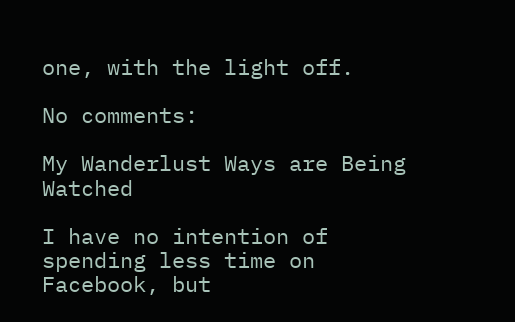one, with the light off.

No comments:

My Wanderlust Ways are Being Watched

I have no intention of spending less time on Facebook, but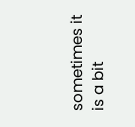sometimes it is a bit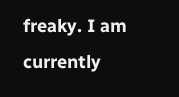freaky. I am currently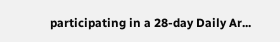participating in a 28-day Daily Ar...